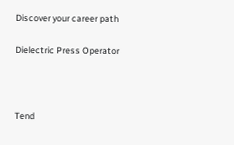Discover your career path

Dielectric Press Operator



Tend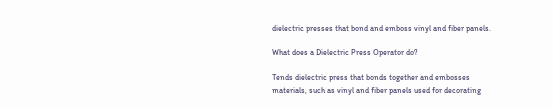dielectric presses that bond and emboss vinyl and fiber panels.

What does a Dielectric Press Operator do?

Tends dielectric press that bonds together and embosses materials, such as vinyl and fiber panels used for decorating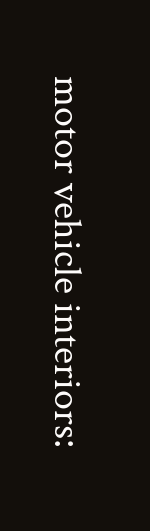motor vehicle interiors: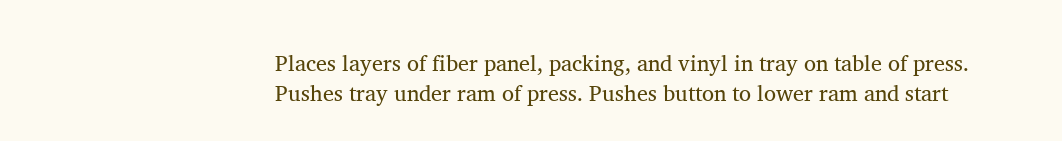Places layers of fiber panel, packing, and vinyl in tray on table of press. Pushes tray under ram of press. Pushes button to lower ram and start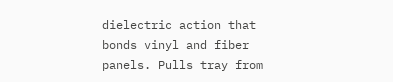dielectric action that bonds vinyl and fiber panels. Pulls tray from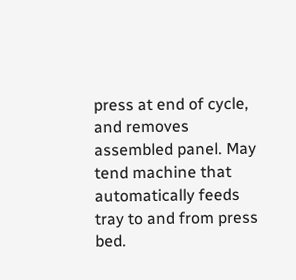press at end of cycle, and removes assembled panel. May tend machine that automatically feeds tray to and from press bed.